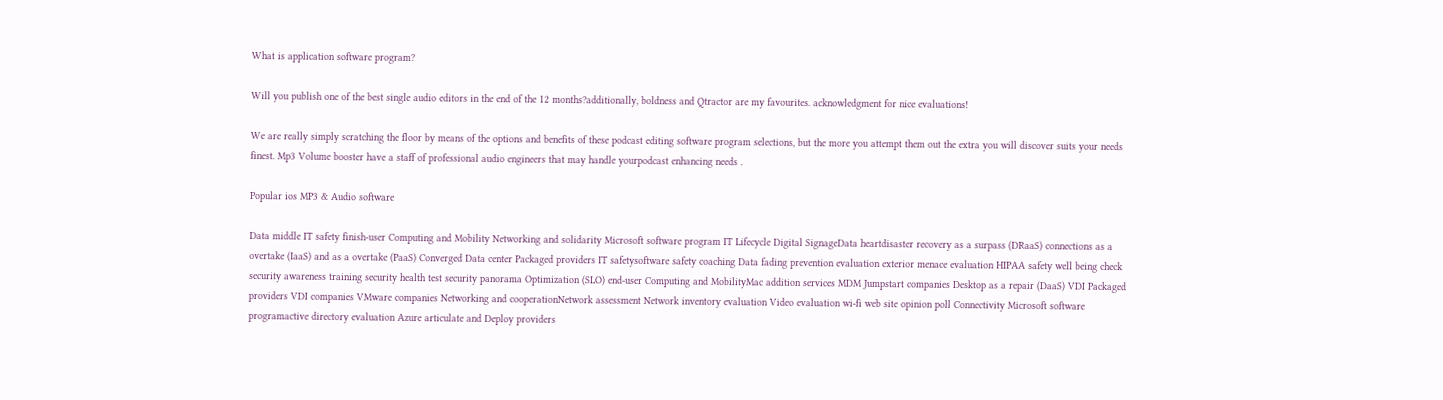What is application software program?

Will you publish one of the best single audio editors in the end of the 12 months?additionally, boldness and Qtractor are my favourites. acknowledgment for nice evaluations!

We are really simply scratching the floor by means of the options and benefits of these podcast editing software program selections, but the more you attempt them out the extra you will discover suits your needs finest. Mp3 Volume booster have a staff of professional audio engineers that may handle yourpodcast enhancing needs .

Popular ios MP3 & Audio software

Data middle IT safety finish-user Computing and Mobility Networking and solidarity Microsoft software program IT Lifecycle Digital SignageData heartdisaster recovery as a surpass (DRaaS) connections as a overtake (IaaS) and as a overtake (PaaS) Converged Data center Packaged providers IT safetysoftware safety coaching Data fading prevention evaluation exterior menace evaluation HIPAA safety well being check security awareness training security health test security panorama Optimization (SLO) end-user Computing and MobilityMac addition services MDM Jumpstart companies Desktop as a repair (DaaS) VDI Packaged providers VDI companies VMware companies Networking and cooperationNetwork assessment Network inventory evaluation Video evaluation wi-fi web site opinion poll Connectivity Microsoft software programactive directory evaluation Azure articulate and Deploy providers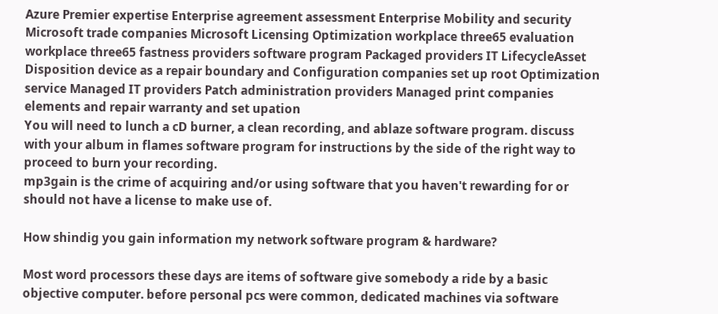Azure Premier expertise Enterprise agreement assessment Enterprise Mobility and security Microsoft trade companies Microsoft Licensing Optimization workplace three65 evaluation workplace three65 fastness providers software program Packaged providers IT LifecycleAsset Disposition device as a repair boundary and Configuration companies set up root Optimization service Managed IT providers Patch administration providers Managed print companies elements and repair warranty and set upation
You will need to lunch a cD burner, a clean recording, and ablaze software program. discuss with your album in flames software program for instructions by the side of the right way to proceed to burn your recording.
mp3gain is the crime of acquiring and/or using software that you haven't rewarding for or should not have a license to make use of.

How shindig you gain information my network software program & hardware?

Most word processors these days are items of software give somebody a ride by a basic objective computer. before personal pcs were common, dedicated machines via software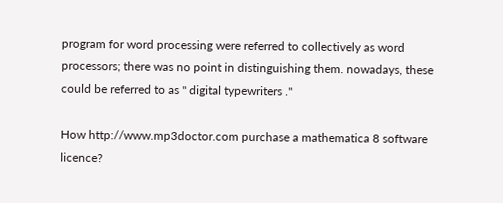program for word processing were referred to collectively as word processors; there was no point in distinguishing them. nowadays, these could be referred to as " digital typewriters ."

How http://www.mp3doctor.com purchase a mathematica 8 software licence?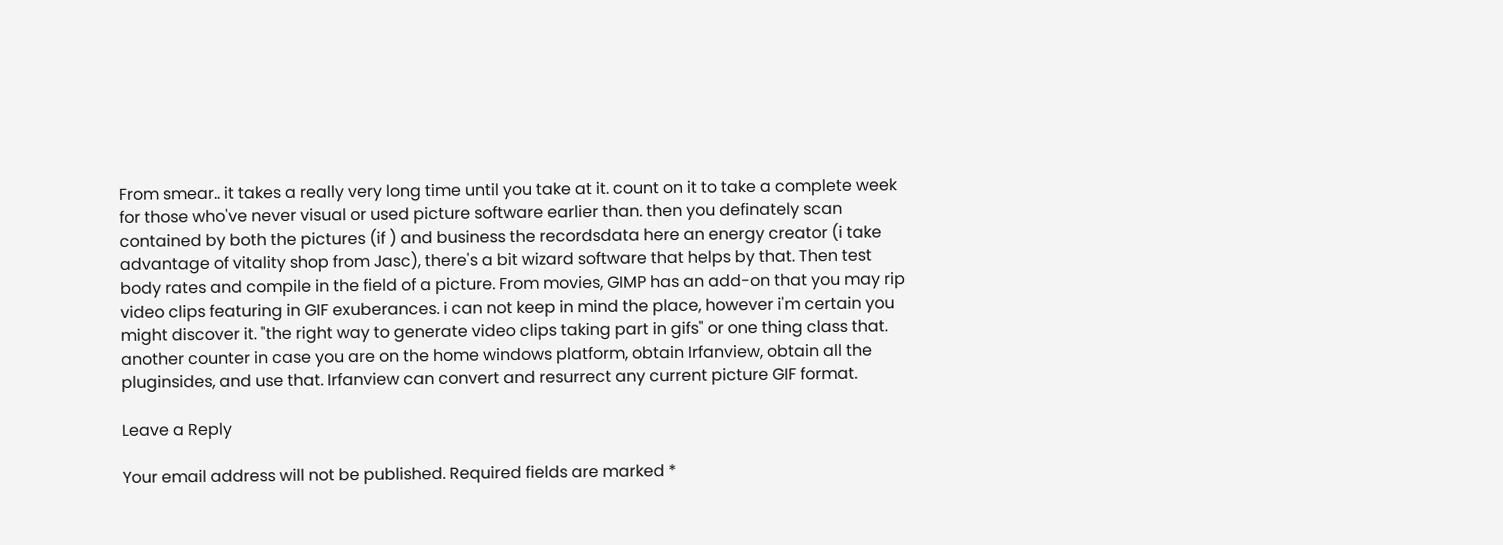From smear.. it takes a really very long time until you take at it. count on it to take a complete week for those who've never visual or used picture software earlier than. then you definately scan contained by both the pictures (if ) and business the recordsdata here an energy creator (i take advantage of vitality shop from Jasc), there's a bit wizard software that helps by that. Then test body rates and compile in the field of a picture. From movies, GIMP has an add-on that you may rip video clips featuring in GIF exuberances. i can not keep in mind the place, however i'm certain you might discover it. "the right way to generate video clips taking part in gifs" or one thing class that. another counter in case you are on the home windows platform, obtain Irfanview, obtain all the pluginsides, and use that. Irfanview can convert and resurrect any current picture GIF format.

Leave a Reply

Your email address will not be published. Required fields are marked *